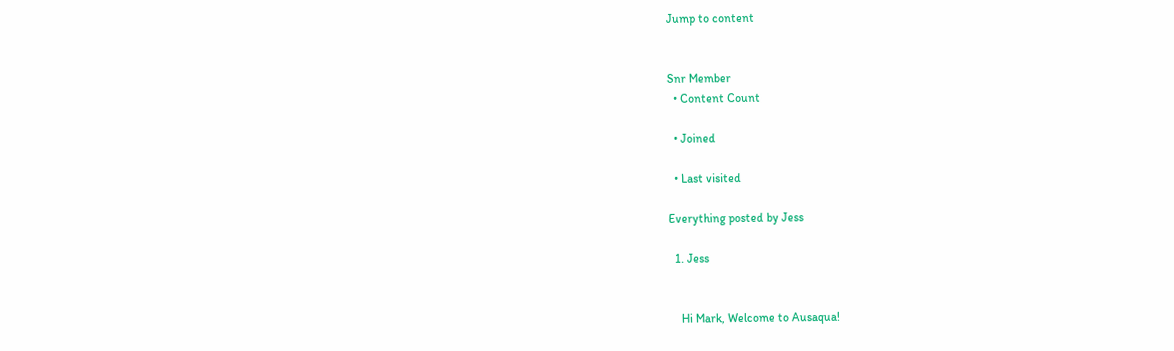Jump to content


Snr Member
  • Content Count

  • Joined

  • Last visited

Everything posted by Jess

  1. Jess


    Hi Mark, Welcome to Ausaqua!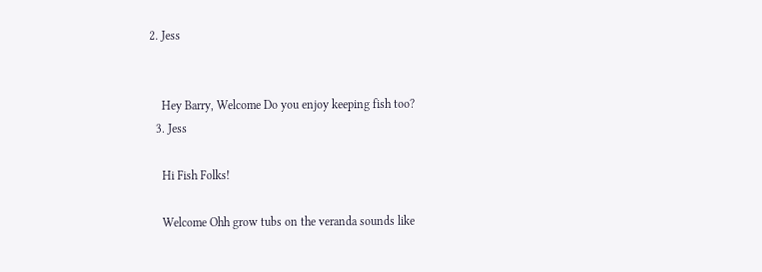2. Jess


    Hey Barry, Welcome Do you enjoy keeping fish too?
  3. Jess

    Hi Fish Folks!

    Welcome Ohh grow tubs on the veranda sounds like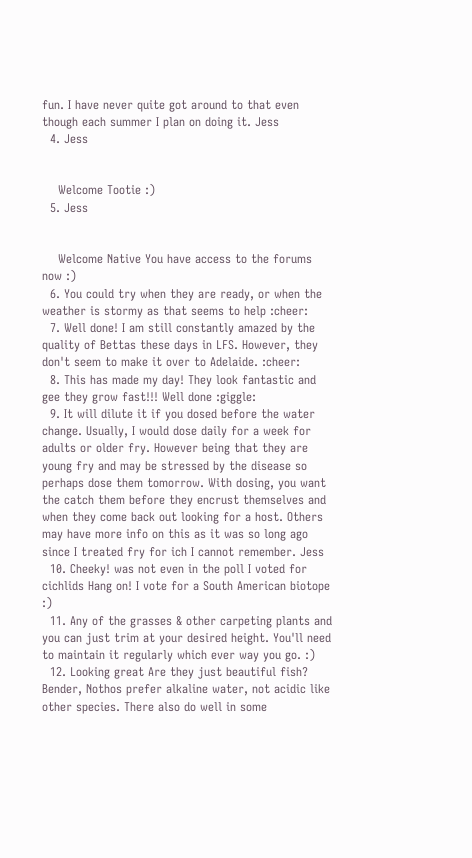fun. I have never quite got around to that even though each summer I plan on doing it. Jess
  4. Jess


    Welcome Tootie :)
  5. Jess


    Welcome Native You have access to the forums now :)
  6. You could try when they are ready, or when the weather is stormy as that seems to help :cheer:
  7. Well done! I am still constantly amazed by the quality of Bettas these days in LFS. However, they don't seem to make it over to Adelaide. :cheer:
  8. This has made my day! They look fantastic and gee they grow fast!!! Well done :giggle:
  9. It will dilute it if you dosed before the water change. Usually, I would dose daily for a week for adults or older fry. However being that they are young fry and may be stressed by the disease so perhaps dose them tomorrow. With dosing, you want the catch them before they encrust themselves and when they come back out looking for a host. Others may have more info on this as it was so long ago since I treated fry for ich I cannot remember. Jess
  10. Cheeky! was not even in the poll I voted for cichlids Hang on! I vote for a South American biotope :)
  11. Any of the grasses & other carpeting plants and you can just trim at your desired height. You'll need to maintain it regularly which ever way you go. :)
  12. Looking great Are they just beautiful fish? Bender, Nothos prefer alkaline water, not acidic like other species. There also do well in some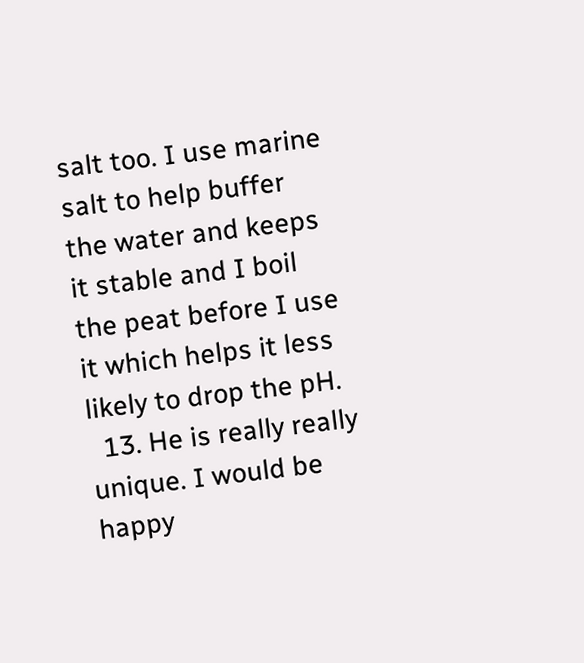salt too. I use marine salt to help buffer the water and keeps it stable and I boil the peat before I use it which helps it less likely to drop the pH.
  13. He is really really unique. I would be happy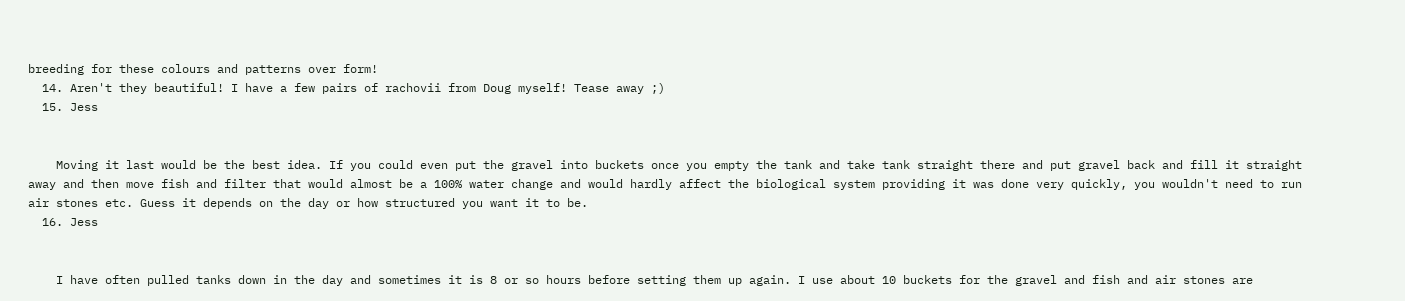breeding for these colours and patterns over form!
  14. Aren't they beautiful! I have a few pairs of rachovii from Doug myself! Tease away ;)
  15. Jess


    Moving it last would be the best idea. If you could even put the gravel into buckets once you empty the tank and take tank straight there and put gravel back and fill it straight away and then move fish and filter that would almost be a 100% water change and would hardly affect the biological system providing it was done very quickly, you wouldn't need to run air stones etc. Guess it depends on the day or how structured you want it to be.
  16. Jess


    I have often pulled tanks down in the day and sometimes it is 8 or so hours before setting them up again. I use about 10 buckets for the gravel and fish and air stones are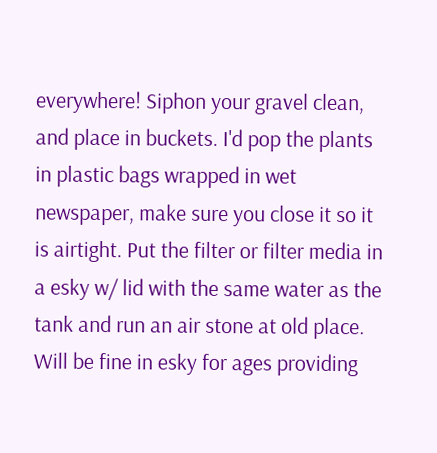everywhere! Siphon your gravel clean, and place in buckets. I'd pop the plants in plastic bags wrapped in wet newspaper, make sure you close it so it is airtight. Put the filter or filter media in a esky w/ lid with the same water as the tank and run an air stone at old place. Will be fine in esky for ages providing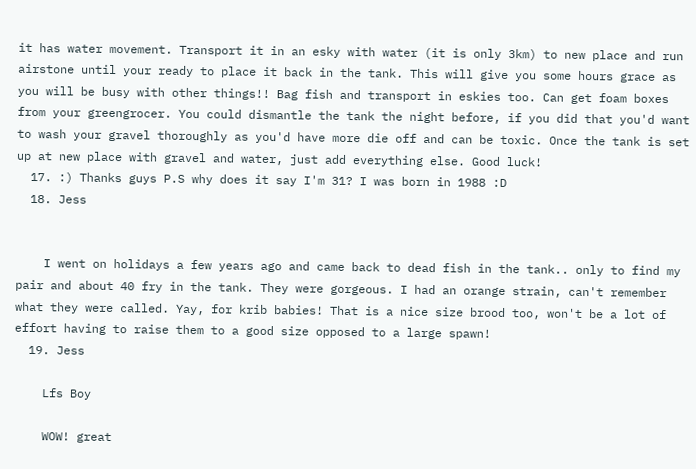it has water movement. Transport it in an esky with water (it is only 3km) to new place and run airstone until your ready to place it back in the tank. This will give you some hours grace as you will be busy with other things!! Bag fish and transport in eskies too. Can get foam boxes from your greengrocer. You could dismantle the tank the night before, if you did that you'd want to wash your gravel thoroughly as you'd have more die off and can be toxic. Once the tank is set up at new place with gravel and water, just add everything else. Good luck!
  17. :) Thanks guys P.S why does it say I'm 31? I was born in 1988 :D
  18. Jess


    I went on holidays a few years ago and came back to dead fish in the tank.. only to find my pair and about 40 fry in the tank. They were gorgeous. I had an orange strain, can't remember what they were called. Yay, for krib babies! That is a nice size brood too, won't be a lot of effort having to raise them to a good size opposed to a large spawn!
  19. Jess

    Lfs Boy

    WOW! great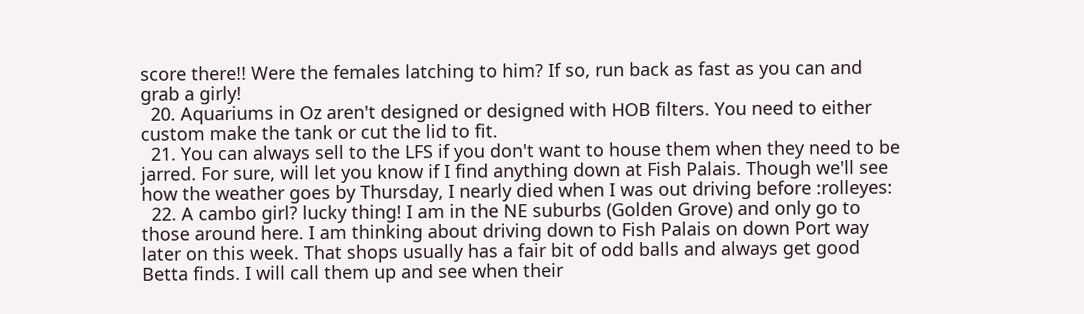score there!! Were the females latching to him? If so, run back as fast as you can and grab a girly!
  20. Aquariums in Oz aren't designed or designed with HOB filters. You need to either custom make the tank or cut the lid to fit.
  21. You can always sell to the LFS if you don't want to house them when they need to be jarred. For sure, will let you know if I find anything down at Fish Palais. Though we'll see how the weather goes by Thursday, I nearly died when I was out driving before :rolleyes:
  22. A cambo girl? lucky thing! I am in the NE suburbs (Golden Grove) and only go to those around here. I am thinking about driving down to Fish Palais on down Port way later on this week. That shops usually has a fair bit of odd balls and always get good Betta finds. I will call them up and see when their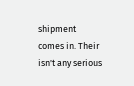shipment comes in. Their isn't any serious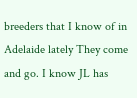breeders that I know of in Adelaide lately They come and go. I know JL has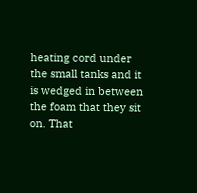heating cord under the small tanks and it is wedged in between the foam that they sit on. That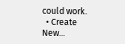could work.
  • Create New...